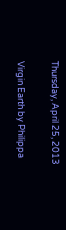Thursday, April 25, 2013

Virgin Earth by Philippa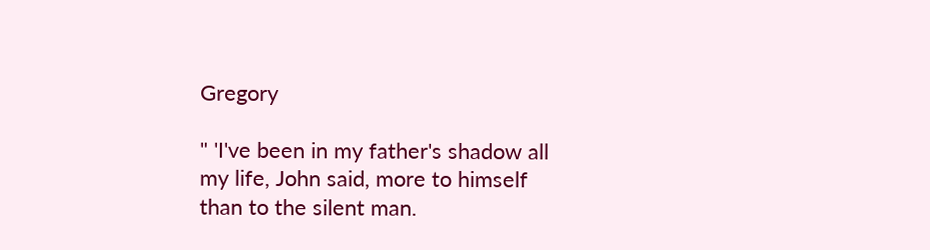Gregory

" 'I've been in my father's shadow all my life, John said, more to himself than to the silent man.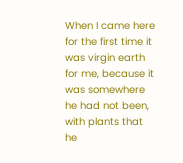When I came here for the first time it was virgin earth for me, because it was somewhere he had not been, with plants that he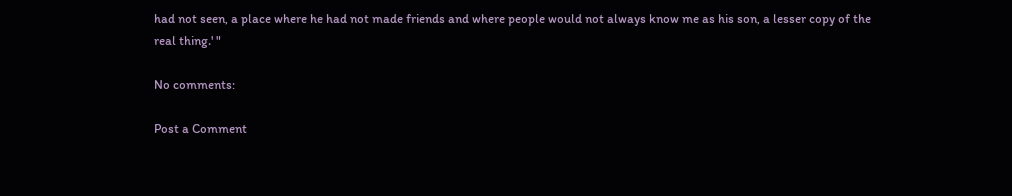had not seen, a place where he had not made friends and where people would not always know me as his son, a lesser copy of the real thing.' "

No comments:

Post a Comment